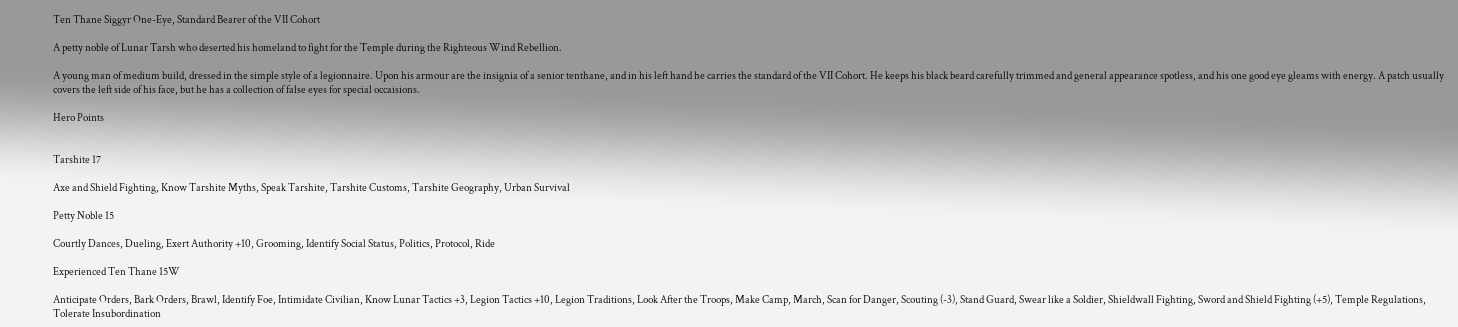Ten Thane Siggyr One-Eye, Standard Bearer of the VII Cohort

A petty noble of Lunar Tarsh who deserted his homeland to fight for the Temple during the Righteous Wind Rebellion.

A young man of medium build, dressed in the simple style of a legionnaire. Upon his armour are the insignia of a senior tenthane, and in his left hand he carries the standard of the VII Cohort. He keeps his black beard carefully trimmed and general appearance spotless, and his one good eye gleams with energy. A patch usually covers the left side of his face, but he has a collection of false eyes for special occaisions.

Hero Points


Tarshite 17

Axe and Shield Fighting, Know Tarshite Myths, Speak Tarshite, Tarshite Customs, Tarshite Geography, Urban Survival

Petty Noble 15

Courtly Dances, Dueling, Exert Authority +10, Grooming, Identify Social Status, Politics, Protocol, Ride

Experienced Ten Thane 15W

Anticipate Orders, Bark Orders, Brawl, Identify Foe, Intimidate Civilian, Know Lunar Tactics +3, Legion Tactics +10, Legion Traditions, Look After the Troops, Make Camp, March, Scan for Danger, Scouting (-3), Stand Guard, Swear like a Soldier, Shieldwall Fighting, Sword and Shield Fighting (+5), Temple Regulations, Tolerate Insubordination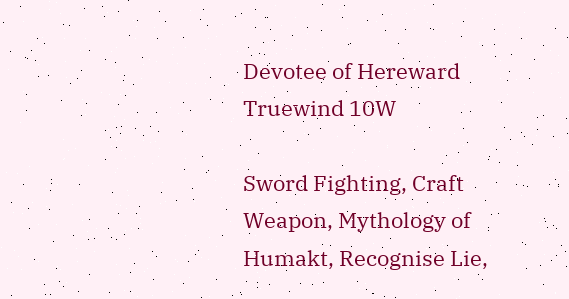Devotee of Hereward Truewind 10W

Sword Fighting, Craft Weapon, Mythology of Humakt, Recognise Lie,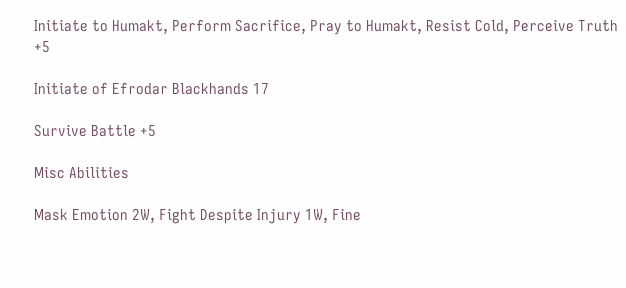Initiate to Humakt, Perform Sacrifice, Pray to Humakt, Resist Cold, Perceive Truth +5

Initiate of Efrodar Blackhands 17

Survive Battle +5

Misc Abilities

Mask Emotion 2W, Fight Despite Injury 1W, Fine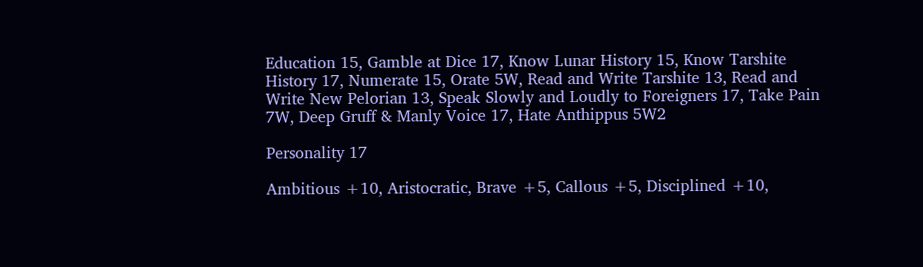Education 15, Gamble at Dice 17, Know Lunar History 15, Know Tarshite History 17, Numerate 15, Orate 5W, Read and Write Tarshite 13, Read and Write New Pelorian 13, Speak Slowly and Loudly to Foreigners 17, Take Pain 7W, Deep Gruff & Manly Voice 17, Hate Anthippus 5W2

Personality 17

Ambitious +10, Aristocratic, Brave +5, Callous +5, Disciplined +10,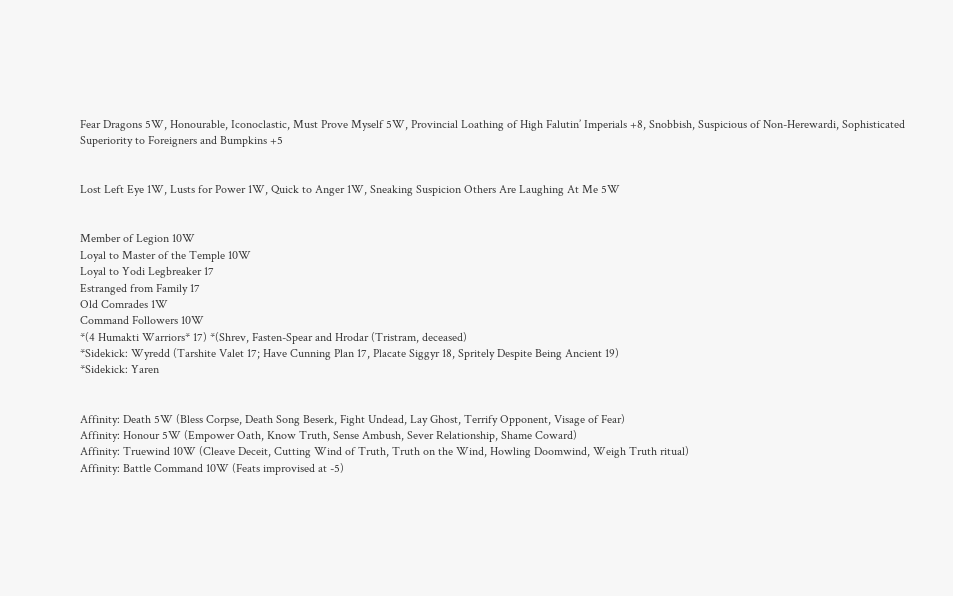Fear Dragons 5W, Honourable, Iconoclastic, Must Prove Myself 5W, Provincial Loathing of High Falutin’ Imperials +8, Snobbish, Suspicious of Non-Herewardi, Sophisticated Superiority to Foreigners and Bumpkins +5


Lost Left Eye 1W, Lusts for Power 1W, Quick to Anger 1W, Sneaking Suspicion Others Are Laughing At Me 5W


Member of Legion 10W
Loyal to Master of the Temple 10W
Loyal to Yodi Legbreaker 17
Estranged from Family 17
Old Comrades 1W
Command Followers 10W
*(4 Humakti Warriors* 17) *(Shrev, Fasten-Spear and Hrodar (Tristram, deceased)
*Sidekick: Wyredd (Tarshite Valet 17; Have Cunning Plan 17, Placate Siggyr 18, Spritely Despite Being Ancient 19)
*Sidekick: Yaren


Affinity: Death 5W (Bless Corpse, Death Song Beserk, Fight Undead, Lay Ghost, Terrify Opponent, Visage of Fear)
Affinity: Honour 5W (Empower Oath, Know Truth, Sense Ambush, Sever Relationship, Shame Coward)
Affinity: Truewind 10W (Cleave Deceit, Cutting Wind of Truth, Truth on the Wind, Howling Doomwind, Weigh Truth ritual)
Affinity: Battle Command 10W (Feats improvised at -5)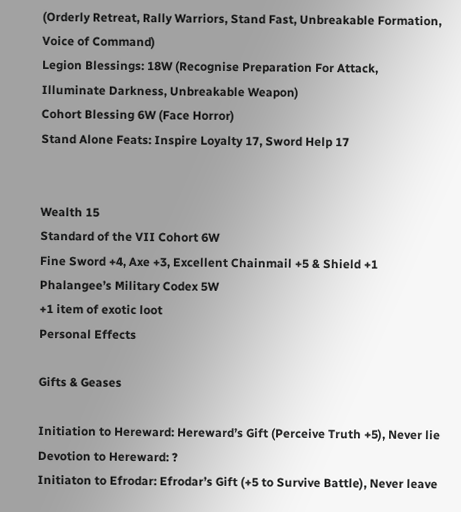(Orderly Retreat, Rally Warriors, Stand Fast, Unbreakable Formation, Voice of Command)
Legion Blessings: 18W (Recognise Preparation For Attack, Illuminate Darkness, Unbreakable Weapon)
Cohort Blessing 6W (Face Horror)
Stand Alone Feats: Inspire Loyalty 17, Sword Help 17


Wealth 15
Standard of the VII Cohort 6W
Fine Sword +4, Axe +3, Excellent Chainmail +5 & Shield +1
Phalangee’s Military Codex 5W
+1 item of exotic loot
Personal Effects

Gifts & Geases

Initiation to Hereward: Hereward’s Gift (Perceive Truth +5), Never lie
Devotion to Hereward: ?
Initiaton to Efrodar: Efrodar’s Gift (+5 to Survive Battle), Never leave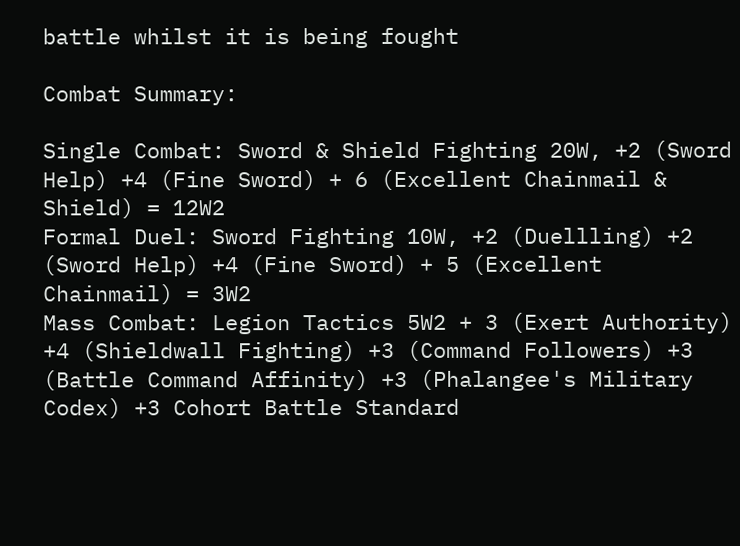battle whilst it is being fought

Combat Summary:

Single Combat: Sword & Shield Fighting 20W, +2 (Sword Help) +4 (Fine Sword) + 6 (Excellent Chainmail & Shield) = 12W2
Formal Duel: Sword Fighting 10W, +2 (Duellling) +2 (Sword Help) +4 (Fine Sword) + 5 (Excellent Chainmail) = 3W2
Mass Combat: Legion Tactics 5W2 + 3 (Exert Authority) +4 (Shieldwall Fighting) +3 (Command Followers) +3 (Battle Command Affinity) +3 (Phalangee's Military Codex) +3 Cohort Battle Standard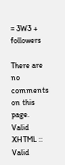= 3W3 + followers

There are no comments on this page.
Valid XHTML :: Valid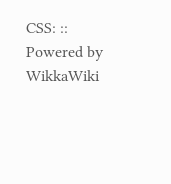CSS: :: Powered by WikkaWiki